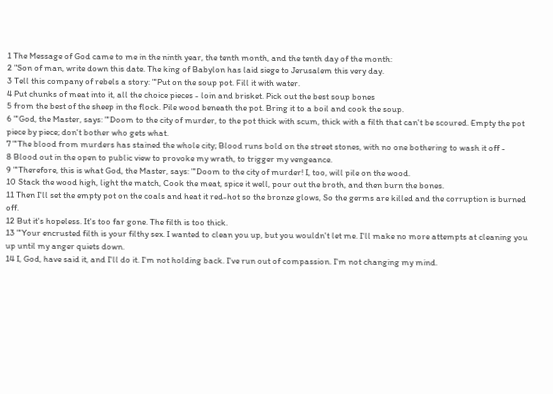1 The Message of God came to me in the ninth year, the tenth month, and the tenth day of the month:
2 "Son of man, write down this date. The king of Babylon has laid siege to Jerusalem this very day.
3 Tell this company of rebels a story: "'Put on the soup pot. Fill it with water.
4 Put chunks of meat into it, all the choice pieces - loin and brisket. Pick out the best soup bones
5 from the best of the sheep in the flock. Pile wood beneath the pot. Bring it to a boil and cook the soup.
6 "'God, the Master, says: "'Doom to the city of murder, to the pot thick with scum, thick with a filth that can't be scoured. Empty the pot piece by piece; don't bother who gets what.
7 "'The blood from murders has stained the whole city; Blood runs bold on the street stones, with no one bothering to wash it off -
8 Blood out in the open to public view to provoke my wrath, to trigger my vengeance.
9 "'Therefore, this is what God, the Master, says: "'Doom to the city of murder! I, too, will pile on the wood.
10 Stack the wood high, light the match, Cook the meat, spice it well, pour out the broth, and then burn the bones.
11 Then I'll set the empty pot on the coals and heat it red-hot so the bronze glows, So the germs are killed and the corruption is burned off.
12 But it's hopeless. It's too far gone. The filth is too thick.
13 "'Your encrusted filth is your filthy sex. I wanted to clean you up, but you wouldn't let me. I'll make no more attempts at cleaning you up until my anger quiets down.
14 I, God, have said it, and I'll do it. I'm not holding back. I've run out of compassion. I'm not changing my mind.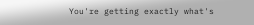You're getting exactly what's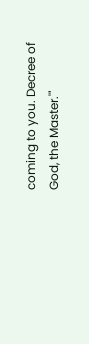coming to you. Decree of God, the Master.'"